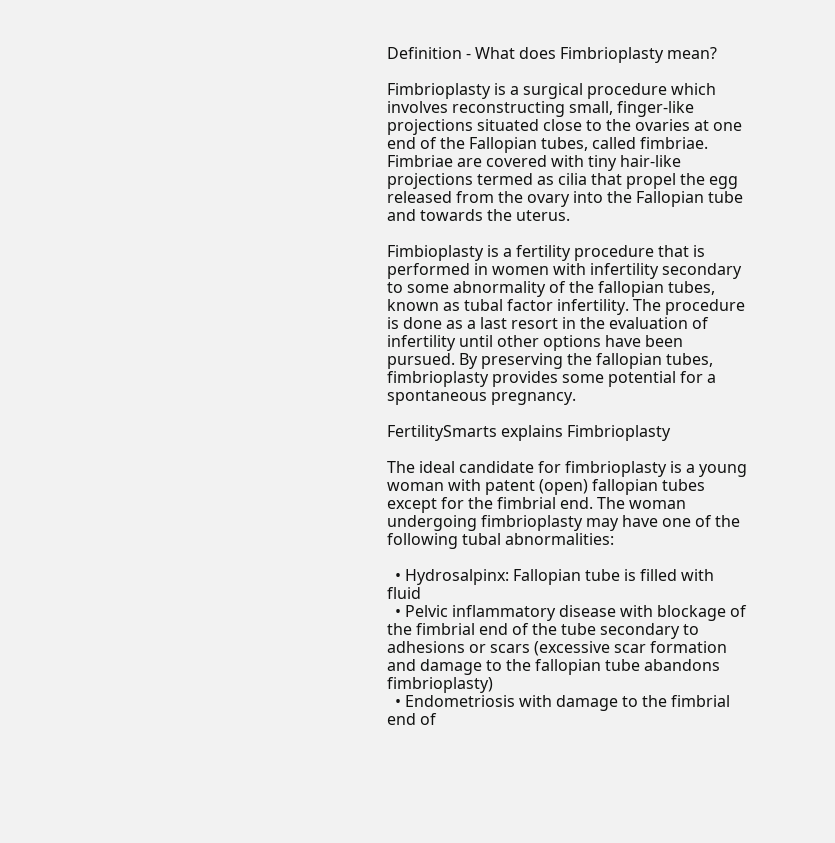Definition - What does Fimbrioplasty mean?

Fimbrioplasty is a surgical procedure which involves reconstructing small, finger-like projections situated close to the ovaries at one end of the Fallopian tubes, called fimbriae. Fimbriae are covered with tiny hair-like projections termed as cilia that propel the egg released from the ovary into the Fallopian tube and towards the uterus.

Fimbioplasty is a fertility procedure that is performed in women with infertility secondary to some abnormality of the fallopian tubes, known as tubal factor infertility. The procedure is done as a last resort in the evaluation of infertility until other options have been pursued. By preserving the fallopian tubes, fimbrioplasty provides some potential for a spontaneous pregnancy.

FertilitySmarts explains Fimbrioplasty

The ideal candidate for fimbrioplasty is a young woman with patent (open) fallopian tubes except for the fimbrial end. The woman undergoing fimbrioplasty may have one of the following tubal abnormalities:

  • Hydrosalpinx: Fallopian tube is filled with fluid
  • Pelvic inflammatory disease with blockage of the fimbrial end of the tube secondary to adhesions or scars (excessive scar formation and damage to the fallopian tube abandons fimbrioplasty)
  • Endometriosis with damage to the fimbrial end of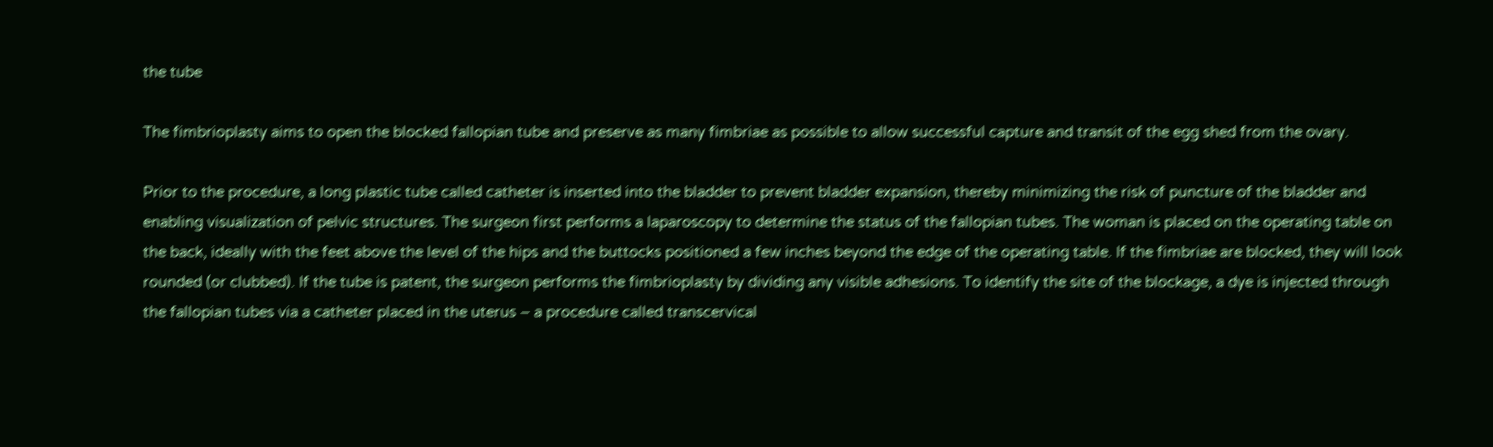the tube

The fimbrioplasty aims to open the blocked fallopian tube and preserve as many fimbriae as possible to allow successful capture and transit of the egg shed from the ovary.

Prior to the procedure, a long plastic tube called catheter is inserted into the bladder to prevent bladder expansion, thereby minimizing the risk of puncture of the bladder and enabling visualization of pelvic structures. The surgeon first performs a laparoscopy to determine the status of the fallopian tubes. The woman is placed on the operating table on the back, ideally with the feet above the level of the hips and the buttocks positioned a few inches beyond the edge of the operating table. If the fimbriae are blocked, they will look rounded (or clubbed). If the tube is patent, the surgeon performs the fimbrioplasty by dividing any visible adhesions. To identify the site of the blockage, a dye is injected through the fallopian tubes via a catheter placed in the uterus – a procedure called transcervical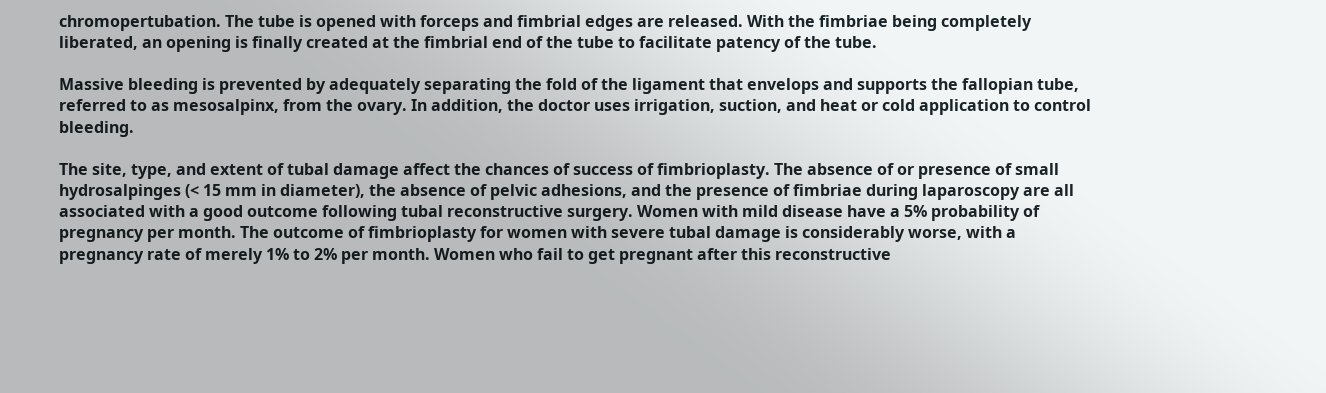chromopertubation. The tube is opened with forceps and fimbrial edges are released. With the fimbriae being completely liberated, an opening is finally created at the fimbrial end of the tube to facilitate patency of the tube.

Massive bleeding is prevented by adequately separating the fold of the ligament that envelops and supports the fallopian tube, referred to as mesosalpinx, from the ovary. In addition, the doctor uses irrigation, suction, and heat or cold application to control bleeding.

The site, type, and extent of tubal damage affect the chances of success of fimbrioplasty. The absence of or presence of small hydrosalpinges (< 15 mm in diameter), the absence of pelvic adhesions, and the presence of fimbriae during laparoscopy are all associated with a good outcome following tubal reconstructive surgery. Women with mild disease have a 5% probability of pregnancy per month. The outcome of fimbrioplasty for women with severe tubal damage is considerably worse, with a pregnancy rate of merely 1% to 2% per month. Women who fail to get pregnant after this reconstructive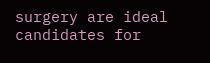surgery are ideal candidates for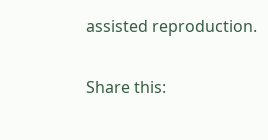assisted reproduction.

Share this: